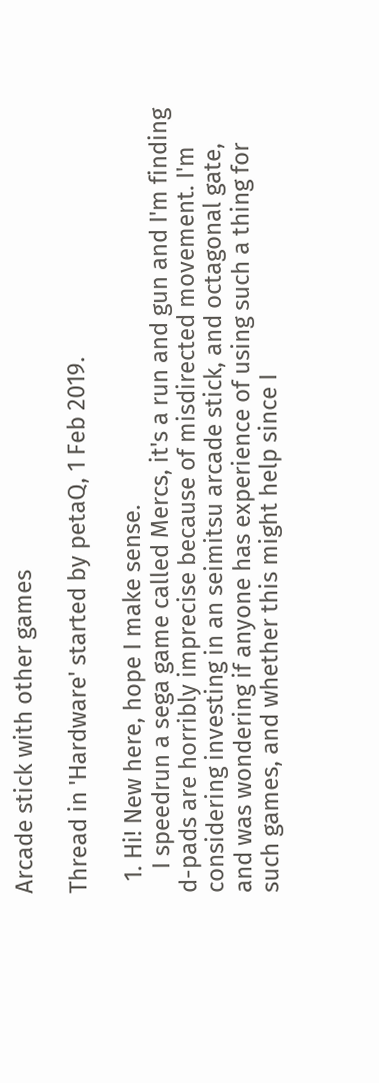Arcade stick with other games

Thread in 'Hardware' started by petaQ, 1 Feb 2019.

  1. Hi! New here, hope I make sense.
    I speedrun a sega game called Mercs, it's a run and gun and I'm finding d-pads are horribly imprecise because of misdirected movement. I'm considering investing in an seimitsu arcade stick, and octagonal gate, and was wondering if anyone has experience of using such a thing for such games, and whether this might help since I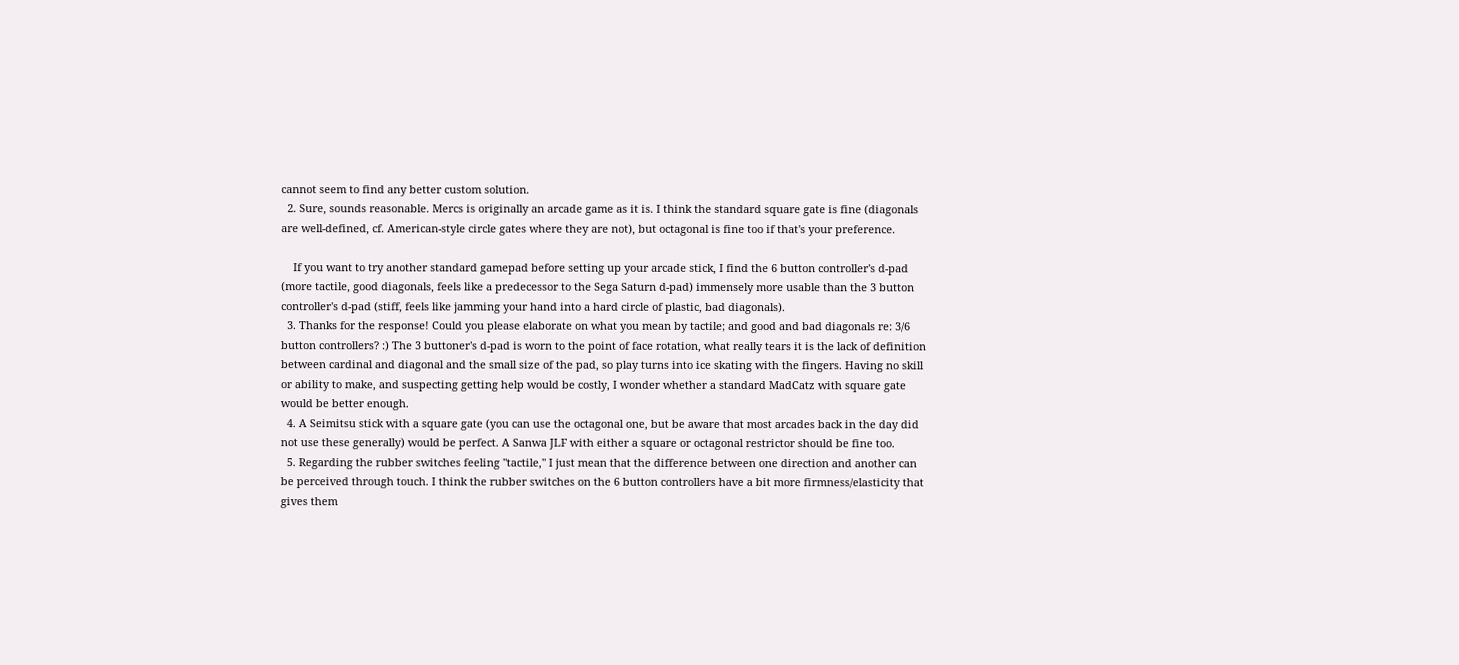cannot seem to find any better custom solution.
  2. Sure, sounds reasonable. Mercs is originally an arcade game as it is. I think the standard square gate is fine (diagonals are well-defined, cf. American-style circle gates where they are not), but octagonal is fine too if that's your preference.

    If you want to try another standard gamepad before setting up your arcade stick, I find the 6 button controller's d-pad (more tactile, good diagonals, feels like a predecessor to the Sega Saturn d-pad) immensely more usable than the 3 button controller's d-pad (stiff, feels like jamming your hand into a hard circle of plastic, bad diagonals).
  3. Thanks for the response! Could you please elaborate on what you mean by tactile; and good and bad diagonals re: 3/6 button controllers? :) The 3 buttoner's d-pad is worn to the point of face rotation, what really tears it is the lack of definition between cardinal and diagonal and the small size of the pad, so play turns into ice skating with the fingers. Having no skill or ability to make, and suspecting getting help would be costly, I wonder whether a standard MadCatz with square gate would be better enough.
  4. A Seimitsu stick with a square gate (you can use the octagonal one, but be aware that most arcades back in the day did not use these generally) would be perfect. A Sanwa JLF with either a square or octagonal restrictor should be fine too.
  5. Regarding the rubber switches feeling "tactile," I just mean that the difference between one direction and another can be perceived through touch. I think the rubber switches on the 6 button controllers have a bit more firmness/elasticity that gives them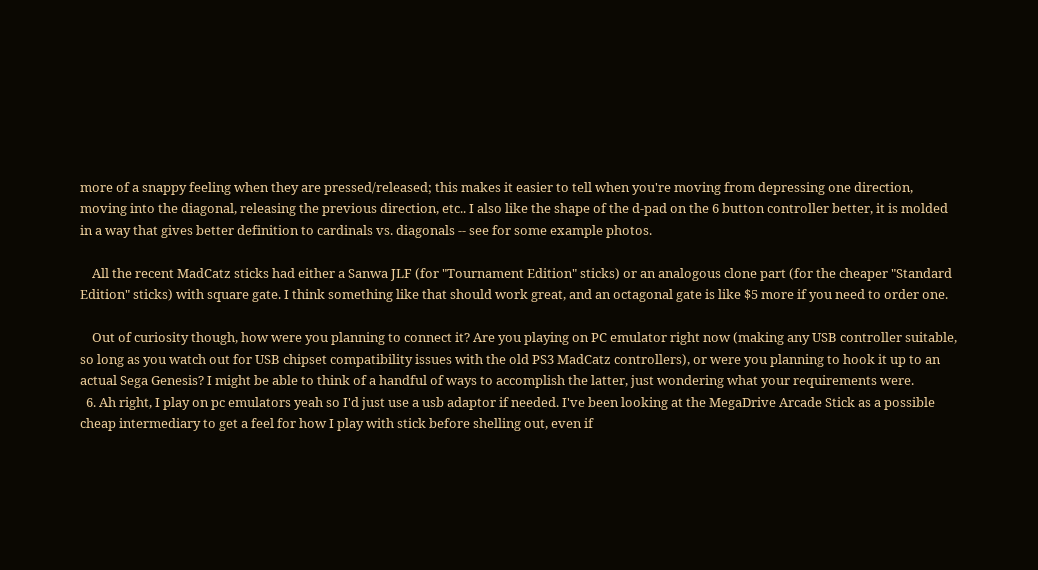more of a snappy feeling when they are pressed/released; this makes it easier to tell when you're moving from depressing one direction, moving into the diagonal, releasing the previous direction, etc.. I also like the shape of the d-pad on the 6 button controller better, it is molded in a way that gives better definition to cardinals vs. diagonals -- see for some example photos.

    All the recent MadCatz sticks had either a Sanwa JLF (for "Tournament Edition" sticks) or an analogous clone part (for the cheaper "Standard Edition" sticks) with square gate. I think something like that should work great, and an octagonal gate is like $5 more if you need to order one.

    Out of curiosity though, how were you planning to connect it? Are you playing on PC emulator right now (making any USB controller suitable, so long as you watch out for USB chipset compatibility issues with the old PS3 MadCatz controllers), or were you planning to hook it up to an actual Sega Genesis? I might be able to think of a handful of ways to accomplish the latter, just wondering what your requirements were.
  6. Ah right, I play on pc emulators yeah so I'd just use a usb adaptor if needed. I've been looking at the MegaDrive Arcade Stick as a possible cheap intermediary to get a feel for how I play with stick before shelling out, even if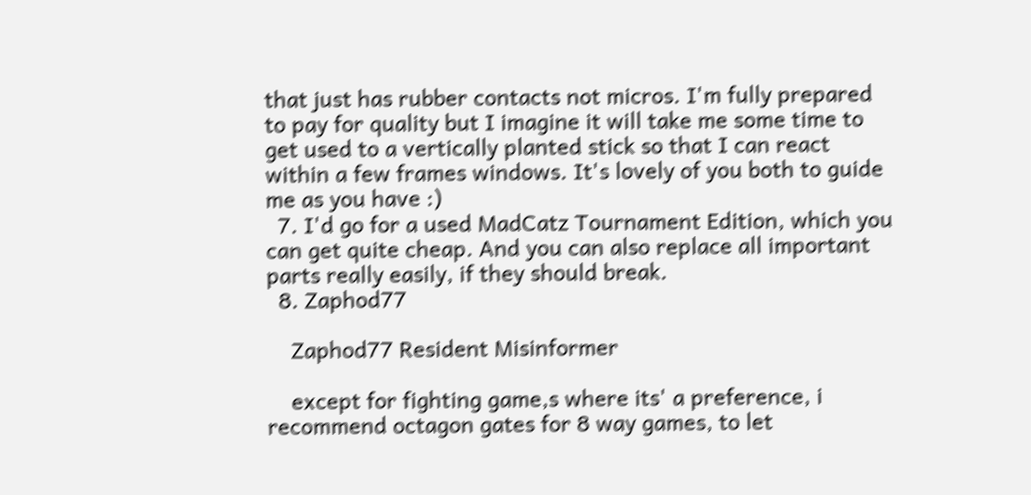that just has rubber contacts not micros. I'm fully prepared to pay for quality but I imagine it will take me some time to get used to a vertically planted stick so that I can react within a few frames windows. It's lovely of you both to guide me as you have :)
  7. I'd go for a used MadCatz Tournament Edition, which you can get quite cheap. And you can also replace all important parts really easily, if they should break.
  8. Zaphod77

    Zaphod77 Resident Misinformer

    except for fighting game,s where its' a preference, i recommend octagon gates for 8 way games, to let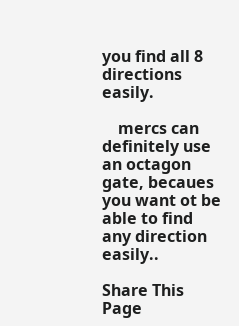you find all 8 directions easily.

    mercs can definitely use an octagon gate, becaues you want ot be able to find any direction easily..

Share This Page